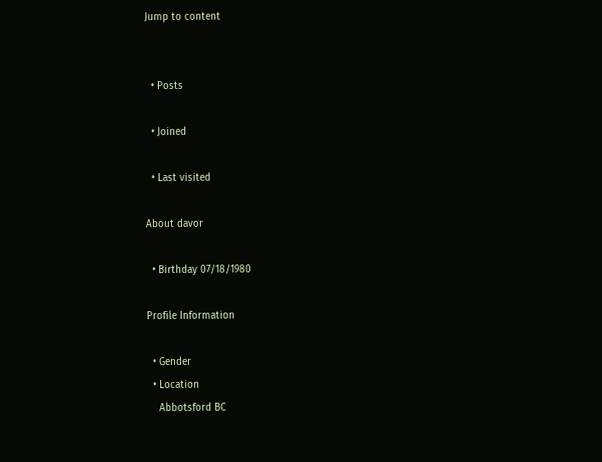Jump to content


  • Posts

  • Joined

  • Last visited

About davor

  • Birthday 07/18/1980

Profile Information

  • Gender
  • Location
    Abbotsford BC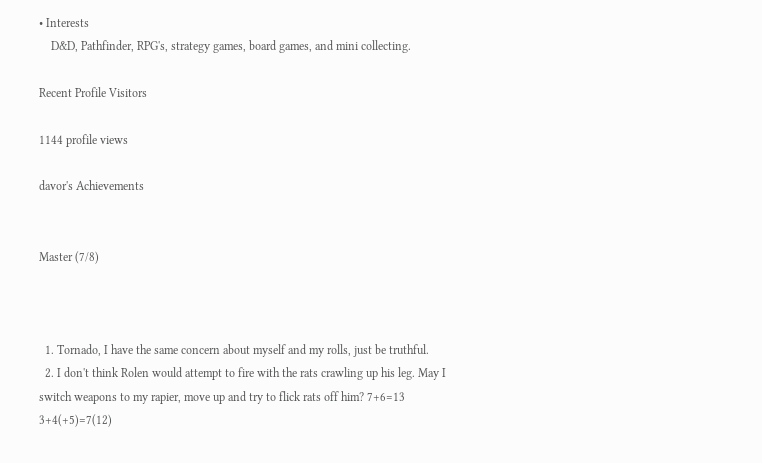• Interests
    D&D, Pathfinder, RPG's, strategy games, board games, and mini collecting.

Recent Profile Visitors

1144 profile views

davor's Achievements


Master (7/8)



  1. Tornado, I have the same concern about myself and my rolls, just be truthful.
  2. I don't think Rolen would attempt to fire with the rats crawling up his leg. May I switch weapons to my rapier, move up and try to flick rats off him? 7+6=13 3+4(+5)=7(12)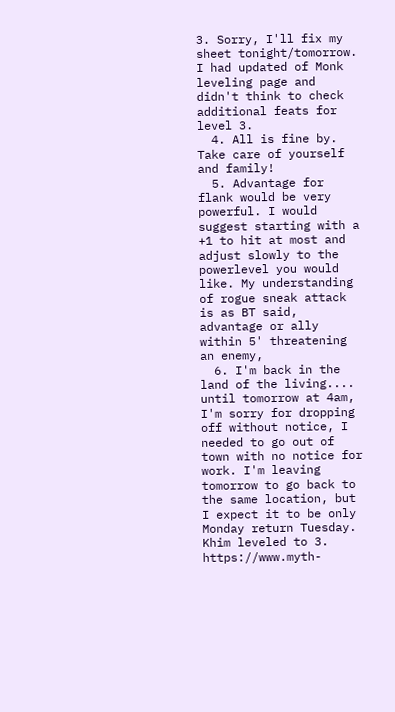3. Sorry, I'll fix my sheet tonight/tomorrow. I had updated of Monk leveling page and didn't think to check additional feats for level 3.
  4. All is fine by. Take care of yourself and family!
  5. Advantage for flank would be very powerful. I would suggest starting with a +1 to hit at most and adjust slowly to the powerlevel you would like. My understanding of rogue sneak attack is as BT said, advantage or ally within 5' threatening an enemy,
  6. I'm back in the land of the living.... until tomorrow at 4am, I'm sorry for dropping off without notice, I needed to go out of town with no notice for work. I'm leaving tomorrow to go back to the same location, but I expect it to be only Monday return Tuesday. Khim leveled to 3. https://www.myth-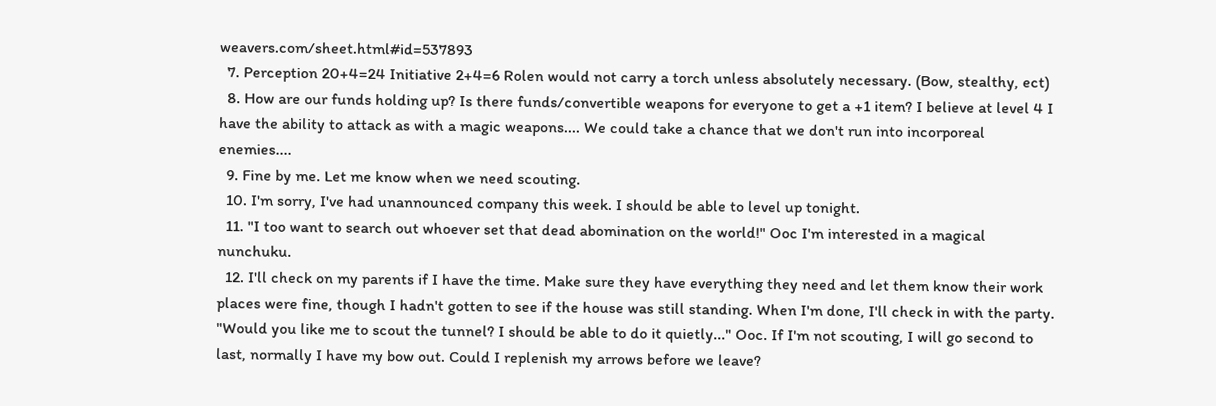weavers.com/sheet.html#id=537893
  7. Perception 20+4=24 Initiative 2+4=6 Rolen would not carry a torch unless absolutely necessary. (Bow, stealthy, ect)
  8. How are our funds holding up? Is there funds/convertible weapons for everyone to get a +1 item? I believe at level 4 I have the ability to attack as with a magic weapons.... We could take a chance that we don't run into incorporeal enemies....
  9. Fine by me. Let me know when we need scouting.
  10. I'm sorry, I've had unannounced company this week. I should be able to level up tonight.
  11. "I too want to search out whoever set that dead abomination on the world!" Ooc I'm interested in a magical nunchuku.
  12. I'll check on my parents if I have the time. Make sure they have everything they need and let them know their work places were fine, though I hadn't gotten to see if the house was still standing. When I'm done, I'll check in with the party. "Would you like me to scout the tunnel? I should be able to do it quietly..." Ooc. If I'm not scouting, I will go second to last, normally I have my bow out. Could I replenish my arrows before we leave?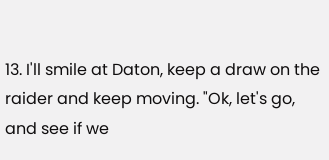13. I'll smile at Daton, keep a draw on the raider and keep moving. "Ok, let's go, and see if we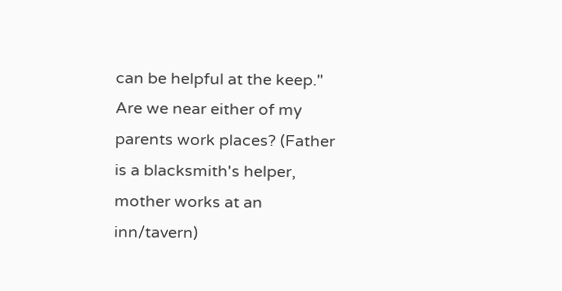can be helpful at the keep." Are we near either of my parents work places? (Father is a blacksmith's helper, mother works at an inn/tavern)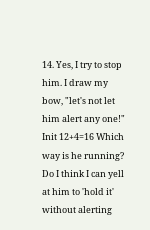14. Yes, I try to stop him. I draw my bow, "let's not let him alert any one!" Init 12+4=16 Which way is he running? Do I think I can yell at him to 'hold it' without alerting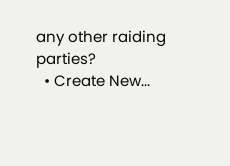any other raiding parties?
  • Create New...